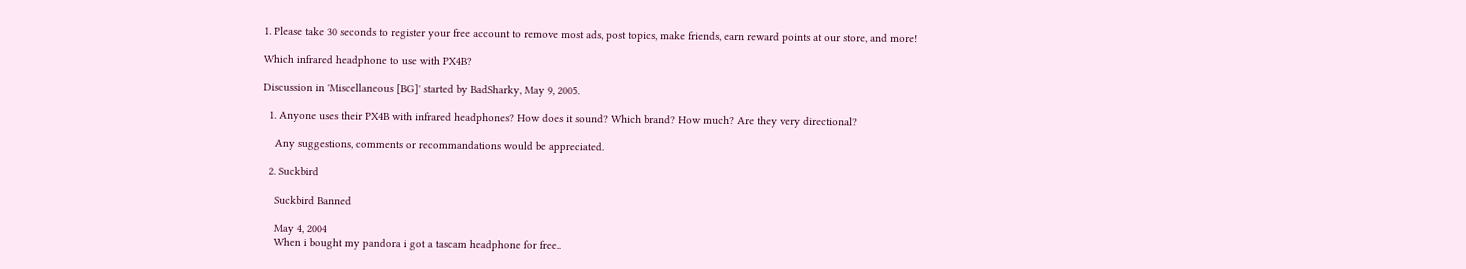1. Please take 30 seconds to register your free account to remove most ads, post topics, make friends, earn reward points at our store, and more!

Which infrared headphone to use with PX4B?

Discussion in 'Miscellaneous [BG]' started by BadSharky, May 9, 2005.

  1. Anyone uses their PX4B with infrared headphones? How does it sound? Which brand? How much? Are they very directional?

    Any suggestions, comments or recommandations would be appreciated.

  2. Suckbird

    Suckbird Banned

    May 4, 2004
    When i bought my pandora i got a tascam headphone for free..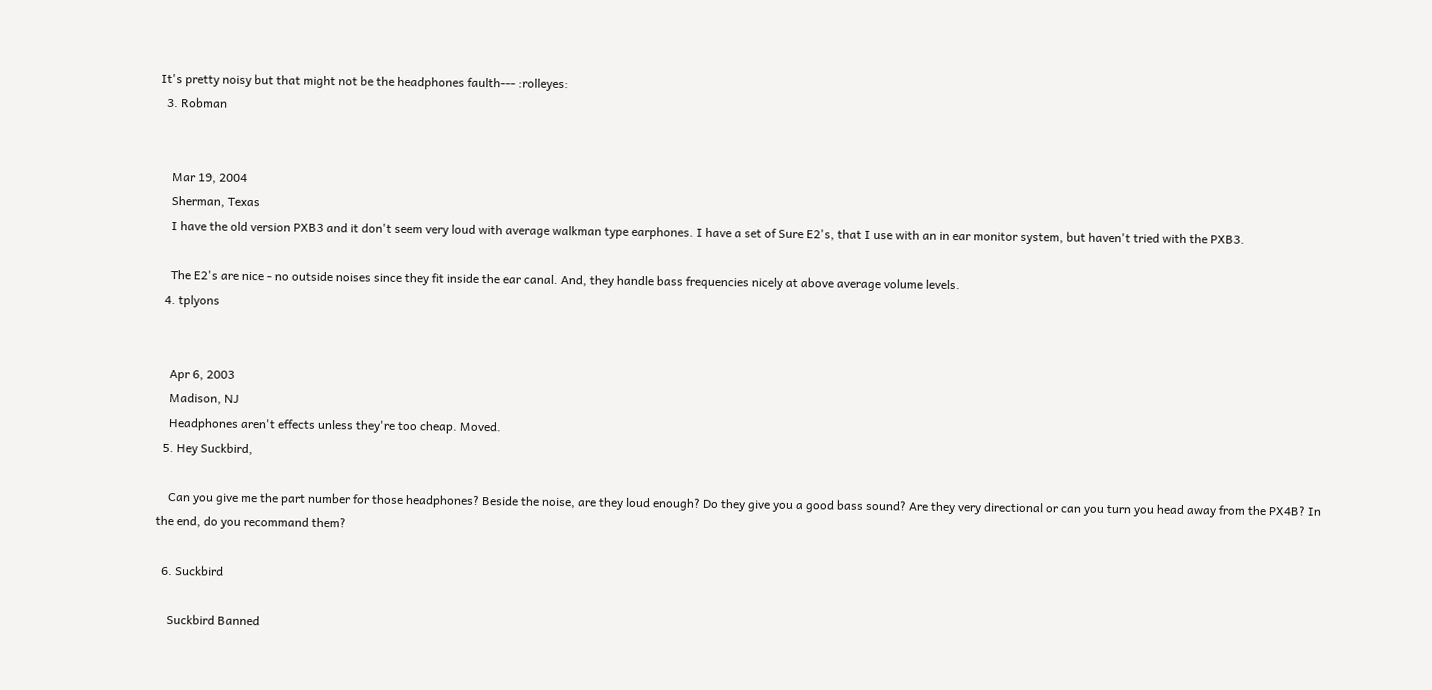It's pretty noisy but that might not be the headphones faulth--- :rolleyes:
  3. Robman


    Mar 19, 2004
    Sherman, Texas
    I have the old version PXB3 and it don't seem very loud with average walkman type earphones. I have a set of Sure E2's, that I use with an in ear monitor system, but haven't tried with the PXB3.

    The E2's are nice - no outside noises since they fit inside the ear canal. And, they handle bass frequencies nicely at above average volume levels.
  4. tplyons


    Apr 6, 2003
    Madison, NJ
    Headphones aren't effects unless they're too cheap. Moved.
  5. Hey Suckbird,

    Can you give me the part number for those headphones? Beside the noise, are they loud enough? Do they give you a good bass sound? Are they very directional or can you turn you head away from the PX4B? In the end, do you recommand them?

  6. Suckbird

    Suckbird Banned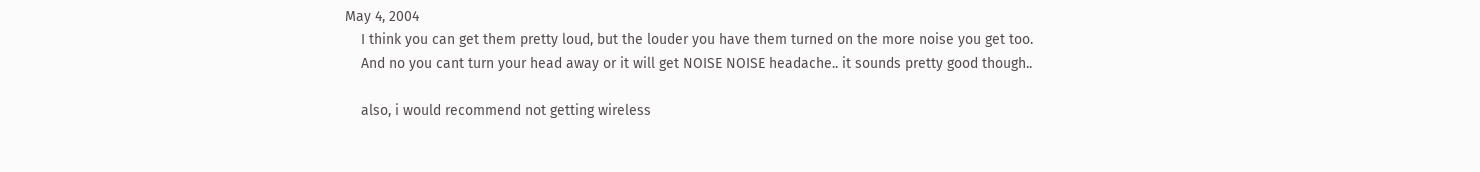May 4, 2004
    I think you can get them pretty loud, but the louder you have them turned on the more noise you get too.
    And no you cant turn your head away or it will get NOISE NOISE headache.. it sounds pretty good though..

    also, i would recommend not getting wireless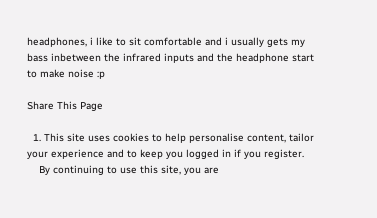headphones, i like to sit comfortable and i usually gets my bass inbetween the infrared inputs and the headphone start to make noise :p

Share This Page

  1. This site uses cookies to help personalise content, tailor your experience and to keep you logged in if you register.
    By continuing to use this site, you are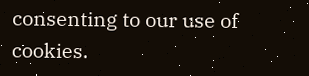consenting to our use of cookies.